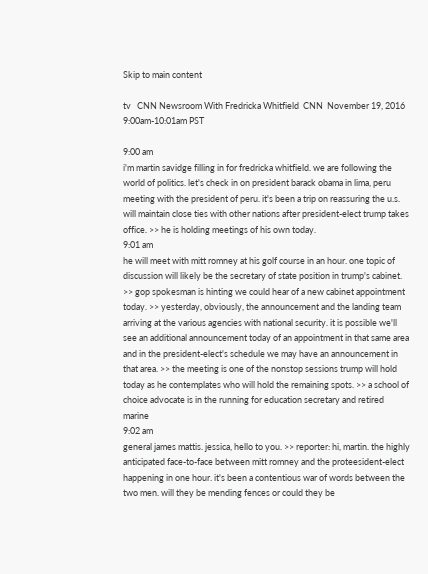Skip to main content

tv   CNN Newsroom With Fredricka Whitfield  CNN  November 19, 2016 9:00am-10:01am PST

9:00 am
i'm martin savidge filling in for fredricka whitfield. we are following the world of politics. let's check in on president barack obama in lima, peru meeting with the president of peru. it's been a trip on reassuring the u.s. will maintain close ties with other nations after president-elect trump takes office. >> he is holding meetings of his own today.
9:01 am
he will meet with mitt romney at his golf course in an hour. one topic of discussion will likely be the secretary of state position in trump's cabinet. >> gop spokesman is hinting we could hear of a new cabinet appointment today. >> yesterday, obviously, the announcement and the landing team arriving at the various agencies with national security. it is possible we'll see an additional announcement today of an appointment in that same area and in the president-elect's schedule we may have an announcement in that area. >> the meeting is one of the nonstop sessions trump will hold today as he contemplates who will hold the remaining spots. >> a school of choice advocate is in the running for education secretary and retired marine
9:02 am
general james mattis. jessica, hello to you. >> reporter: hi, martin. the highly anticipated face-to-face between mitt romney and the proteesident-elect happening in one hour. it's been a contentious war of words between the two men. will they be mending fences or could they be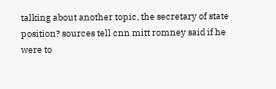talking about another topic, the secretary of state position? sources tell cnn mitt romney said if he were to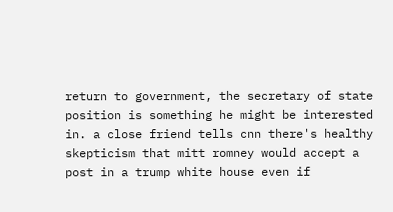return to government, the secretary of state position is something he might be interested in. a close friend tells cnn there's healthy skepticism that mitt romney would accept a post in a trump white house even if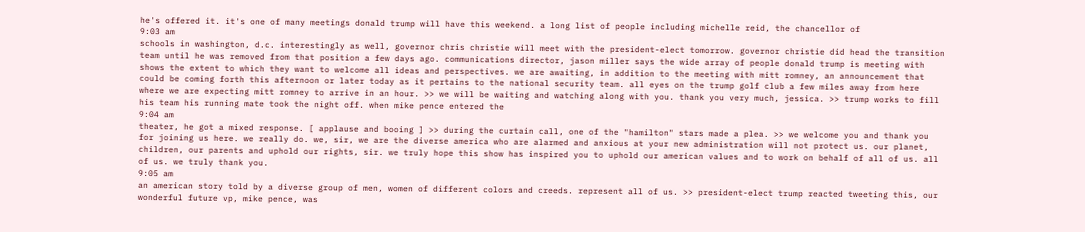he's offered it. it's one of many meetings donald trump will have this weekend. a long list of people including michelle reid, the chancellor of
9:03 am
schools in washington, d.c. interestingly as well, governor chris christie will meet with the president-elect tomorrow. governor christie did head the transition team until he was removed from that position a few days ago. communications director, jason miller says the wide array of people donald trump is meeting with shows the extent to which they want to welcome all ideas and perspectives. we are awaiting, in addition to the meeting with mitt romney, an announcement that could be coming forth this afternoon or later today as it pertains to the national security team. all eyes on the trump golf club a few miles away from here where we are expecting mitt romney to arrive in an hour. >> we will be waiting and watching along with you. thank you very much, jessica. >> trump works to fill his team his running mate took the night off. when mike pence entered the
9:04 am
theater, he got a mixed response. [ applause and booing ] >> during the curtain call, one of the "hamilton" stars made a plea. >> we welcome you and thank you for joining us here. we really do. we, sir, we are the diverse america who are alarmed and anxious at your new administration will not protect us. our planet, children, our parents and uphold our rights, sir. we truly hope this show has inspired you to uphold our american values and to work on behalf of all of us. all of us. we truly thank you.
9:05 am
an american story told by a diverse group of men, women of different colors and creeds. represent all of us. >> president-elect trump reacted tweeting this, our wonderful future vp, mike pence, was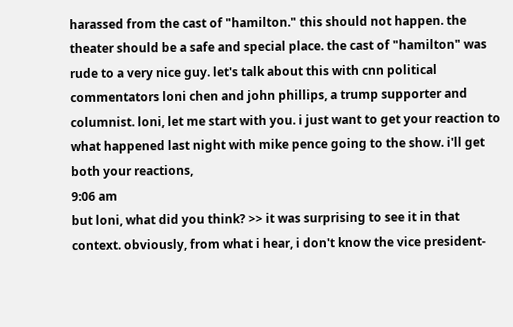harassed from the cast of "hamilton." this should not happen. the theater should be a safe and special place. the cast of "hamilton" was rude to a very nice guy. let's talk about this with cnn political commentators loni chen and john phillips, a trump supporter and columnist. loni, let me start with you. i just want to get your reaction to what happened last night with mike pence going to the show. i'll get both your reactions,
9:06 am
but loni, what did you think? >> it was surprising to see it in that context. obviously, from what i hear, i don't know the vice president-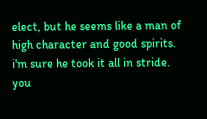elect, but he seems like a man of high character and good spirits. i'm sure he took it all in stride. you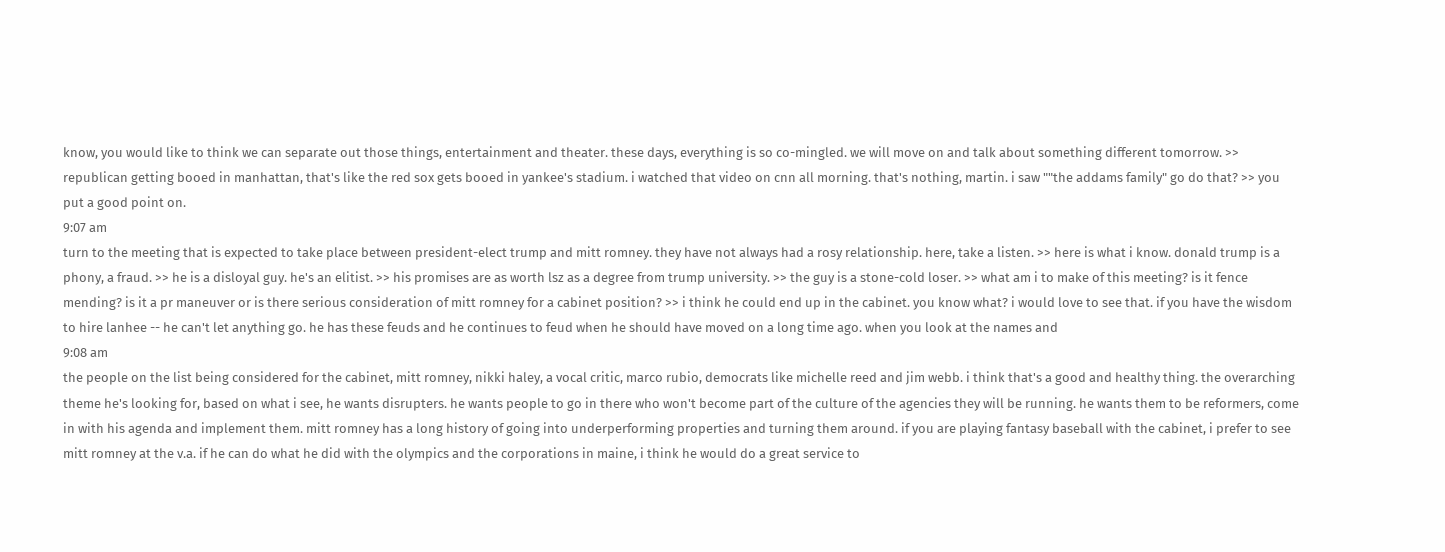know, you would like to think we can separate out those things, entertainment and theater. these days, everything is so co-mingled. we will move on and talk about something different tomorrow. >> republican getting booed in manhattan, that's like the red sox gets booed in yankee's stadium. i watched that video on cnn all morning. that's nothing, martin. i saw ""the addams family" go do that? >> you put a good point on.
9:07 am
turn to the meeting that is expected to take place between president-elect trump and mitt romney. they have not always had a rosy relationship. here, take a listen. >> here is what i know. donald trump is a phony, a fraud. >> he is a disloyal guy. he's an elitist. >> his promises are as worth lsz as a degree from trump university. >> the guy is a stone-cold loser. >> what am i to make of this meeting? is it fence mending? is it a pr maneuver or is there serious consideration of mitt romney for a cabinet position? >> i think he could end up in the cabinet. you know what? i would love to see that. if you have the wisdom to hire lanhee -- he can't let anything go. he has these feuds and he continues to feud when he should have moved on a long time ago. when you look at the names and
9:08 am
the people on the list being considered for the cabinet, mitt romney, nikki haley, a vocal critic, marco rubio, democrats like michelle reed and jim webb. i think that's a good and healthy thing. the overarching theme he's looking for, based on what i see, he wants disrupters. he wants people to go in there who won't become part of the culture of the agencies they will be running. he wants them to be reformers, come in with his agenda and implement them. mitt romney has a long history of going into underperforming properties and turning them around. if you are playing fantasy baseball with the cabinet, i prefer to see mitt romney at the v.a. if he can do what he did with the olympics and the corporations in maine, i think he would do a great service to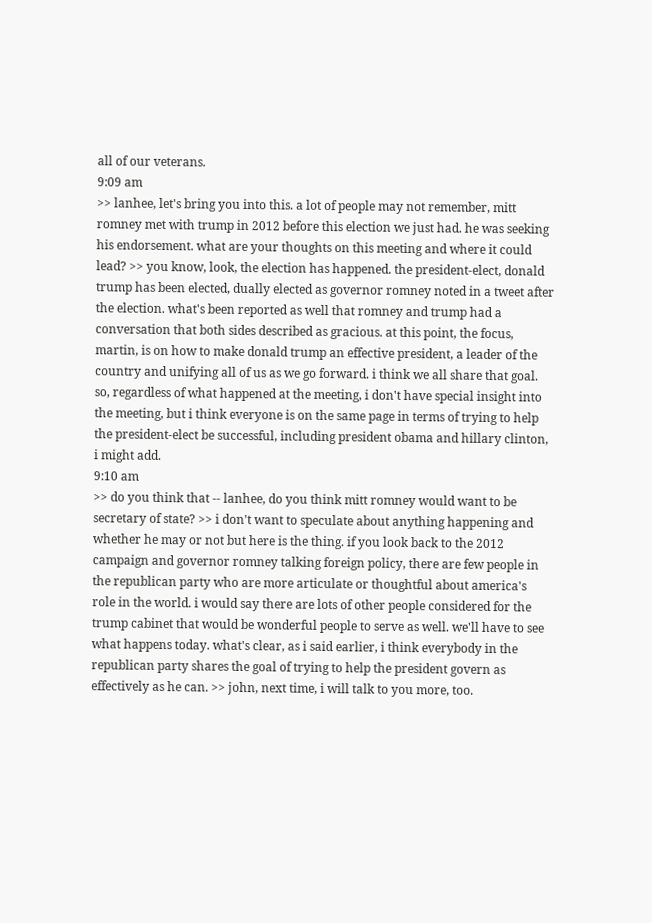all of our veterans.
9:09 am
>> lanhee, let's bring you into this. a lot of people may not remember, mitt romney met with trump in 2012 before this election we just had. he was seeking his endorsement. what are your thoughts on this meeting and where it could lead? >> you know, look, the election has happened. the president-elect, donald trump has been elected, dually elected as governor romney noted in a tweet after the election. what's been reported as well that romney and trump had a conversation that both sides described as gracious. at this point, the focus, martin, is on how to make donald trump an effective president, a leader of the country and unifying all of us as we go forward. i think we all share that goal. so, regardless of what happened at the meeting, i don't have special insight into the meeting, but i think everyone is on the same page in terms of trying to help the president-elect be successful, including president obama and hillary clinton, i might add.
9:10 am
>> do you think that -- lanhee, do you think mitt romney would want to be secretary of state? >> i don't want to speculate about anything happening and whether he may or not but here is the thing. if you look back to the 2012 campaign and governor romney talking foreign policy, there are few people in the republican party who are more articulate or thoughtful about america's role in the world. i would say there are lots of other people considered for the trump cabinet that would be wonderful people to serve as well. we'll have to see what happens today. what's clear, as i said earlier, i think everybody in the republican party shares the goal of trying to help the president govern as effectively as he can. >> john, next time, i will talk to you more, too.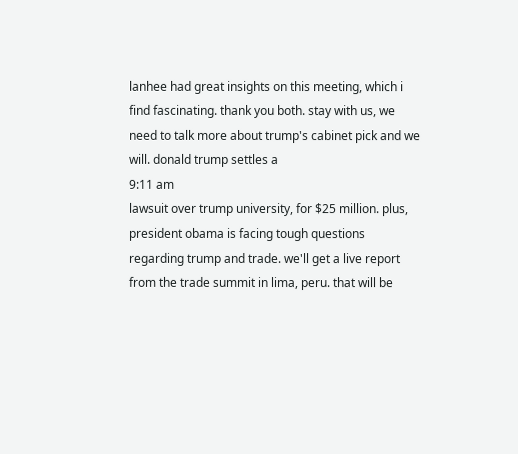lanhee had great insights on this meeting, which i find fascinating. thank you both. stay with us, we need to talk more about trump's cabinet pick and we will. donald trump settles a
9:11 am
lawsuit over trump university, for $25 million. plus, president obama is facing tough questions regarding trump and trade. we'll get a live report from the trade summit in lima, peru. that will be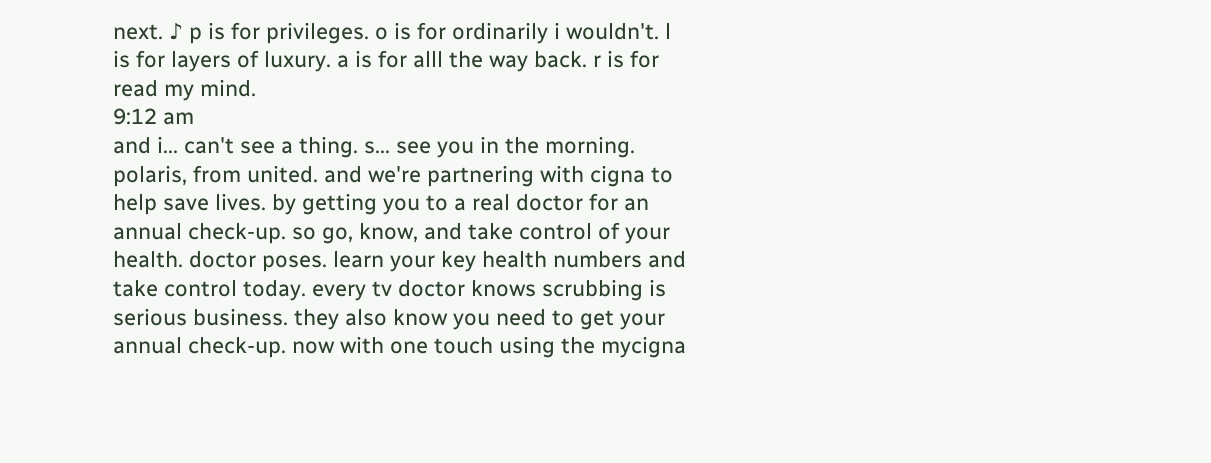next. ♪ p is for privileges. o is for ordinarily i wouldn't. l is for layers of luxury. a is for alll the way back. r is for read my mind.
9:12 am
and i... can't see a thing. s... see you in the morning. polaris, from united. and we're partnering with cigna to help save lives. by getting you to a real doctor for an annual check-up. so go, know, and take control of your health. doctor poses. learn your key health numbers and take control today. every tv doctor knows scrubbing is serious business. they also know you need to get your annual check-up. now with one touch using the mycigna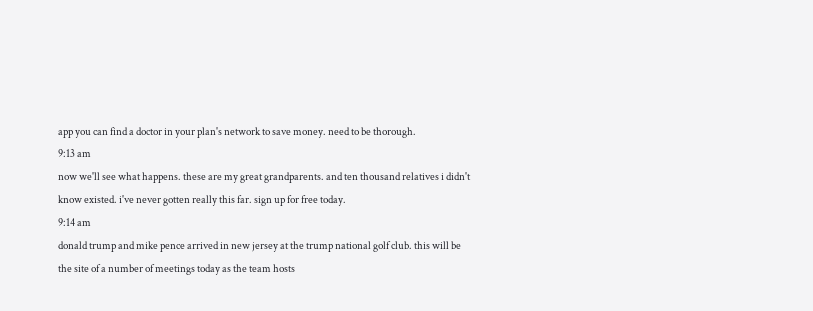app you can find a doctor in your plan's network to save money. need to be thorough.
9:13 am
now we'll see what happens. these are my great grandparents. and ten thousand relatives i didn't know existed. i've never gotten really this far. sign up for free today.
9:14 am
donald trump and mike pence arrived in new jersey at the trump national golf club. this will be the site of a number of meetings today as the team hosts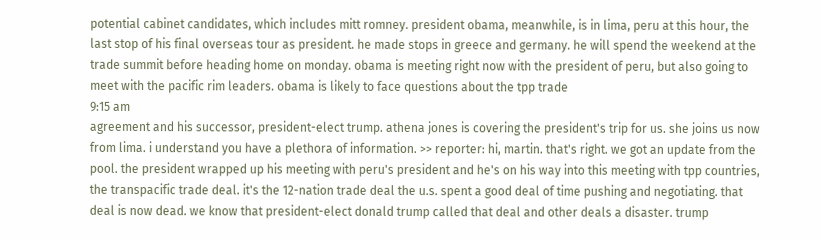potential cabinet candidates, which includes mitt romney. president obama, meanwhile, is in lima, peru at this hour, the last stop of his final overseas tour as president. he made stops in greece and germany. he will spend the weekend at the trade summit before heading home on monday. obama is meeting right now with the president of peru, but also going to meet with the pacific rim leaders. obama is likely to face questions about the tpp trade
9:15 am
agreement and his successor, president-elect trump. athena jones is covering the president's trip for us. she joins us now from lima. i understand you have a plethora of information. >> reporter: hi, martin. that's right. we got an update from the pool. the president wrapped up his meeting with peru's president and he's on his way into this meeting with tpp countries, the transpacific trade deal. it's the 12-nation trade deal the u.s. spent a good deal of time pushing and negotiating. that deal is now dead. we know that president-elect donald trump called that deal and other deals a disaster. trump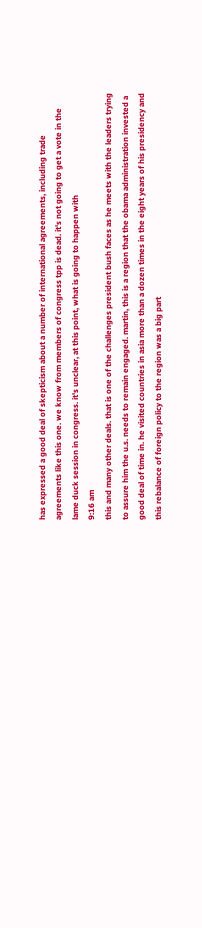has expressed a good deal of skepticism about a number of international agreements, including trade agreements like this one. we know from members of congress tpp is dead. it's not going to get a vote in the lame duck session in congress. it's unclear, at this point, what is going to happen with
9:16 am
this and many other deals. that is one of the challenges president bush faces as he meets with the leaders trying to assure him the u.s. needs to remain engaged. martin, this is a region that the obama administration invested a good deal of time in. he visited countries in asia more than a dozen times in the eight years of his presidency and this rebalance of foreign policy to the region was a big part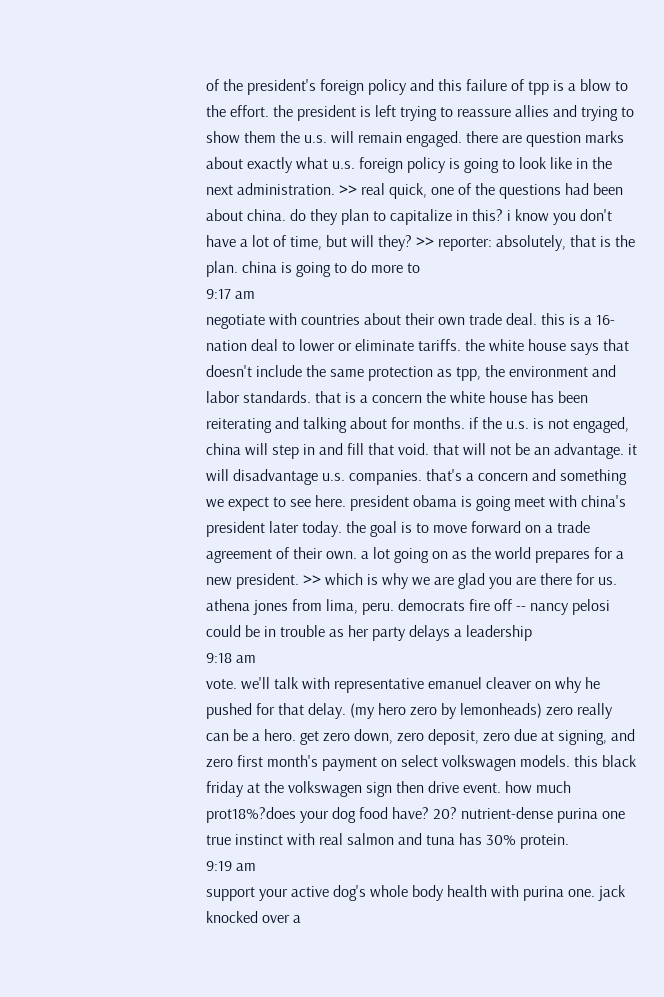of the president's foreign policy and this failure of tpp is a blow to the effort. the president is left trying to reassure allies and trying to show them the u.s. will remain engaged. there are question marks about exactly what u.s. foreign policy is going to look like in the next administration. >> real quick, one of the questions had been about china. do they plan to capitalize in this? i know you don't have a lot of time, but will they? >> reporter: absolutely, that is the plan. china is going to do more to
9:17 am
negotiate with countries about their own trade deal. this is a 16-nation deal to lower or eliminate tariffs. the white house says that doesn't include the same protection as tpp, the environment and labor standards. that is a concern the white house has been reiterating and talking about for months. if the u.s. is not engaged, china will step in and fill that void. that will not be an advantage. it will disadvantage u.s. companies. that's a concern and something we expect to see here. president obama is going meet with china's president later today. the goal is to move forward on a trade agreement of their own. a lot going on as the world prepares for a new president. >> which is why we are glad you are there for us. athena jones from lima, peru. democrats fire off -- nancy pelosi could be in trouble as her party delays a leadership
9:18 am
vote. we'll talk with representative emanuel cleaver on why he pushed for that delay. (my hero zero by lemonheads) zero really can be a hero. get zero down, zero deposit, zero due at signing, and zero first month's payment on select volkswagen models. this black friday at the volkswagen sign then drive event. how much prot18%?does your dog food have? 20? nutrient-dense purina one true instinct with real salmon and tuna has 30% protein.
9:19 am
support your active dog's whole body health with purina one. jack knocked over a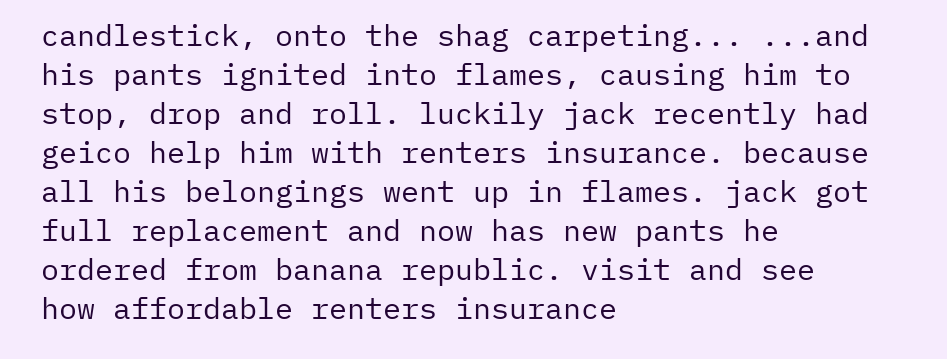candlestick, onto the shag carpeting... ...and his pants ignited into flames, causing him to stop, drop and roll. luckily jack recently had geico help him with renters insurance. because all his belongings went up in flames. jack got full replacement and now has new pants he ordered from banana republic. visit and see how affordable renters insurance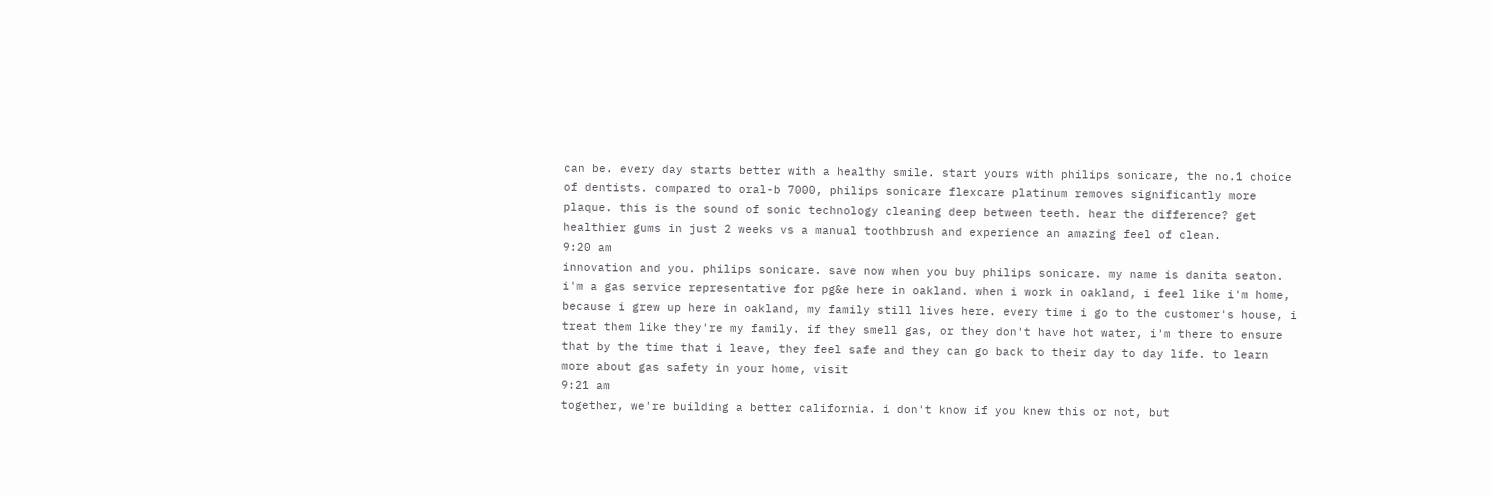can be. every day starts better with a healthy smile. start yours with philips sonicare, the no.1 choice of dentists. compared to oral-b 7000, philips sonicare flexcare platinum removes significantly more plaque. this is the sound of sonic technology cleaning deep between teeth. hear the difference? get healthier gums in just 2 weeks vs a manual toothbrush and experience an amazing feel of clean.
9:20 am
innovation and you. philips sonicare. save now when you buy philips sonicare. my name is danita seaton. i'm a gas service representative for pg&e here in oakland. when i work in oakland, i feel like i'm home, because i grew up here in oakland, my family still lives here. every time i go to the customer's house, i treat them like they're my family. if they smell gas, or they don't have hot water, i'm there to ensure that by the time that i leave, they feel safe and they can go back to their day to day life. to learn more about gas safety in your home, visit
9:21 am
together, we're building a better california. i don't know if you knew this or not, but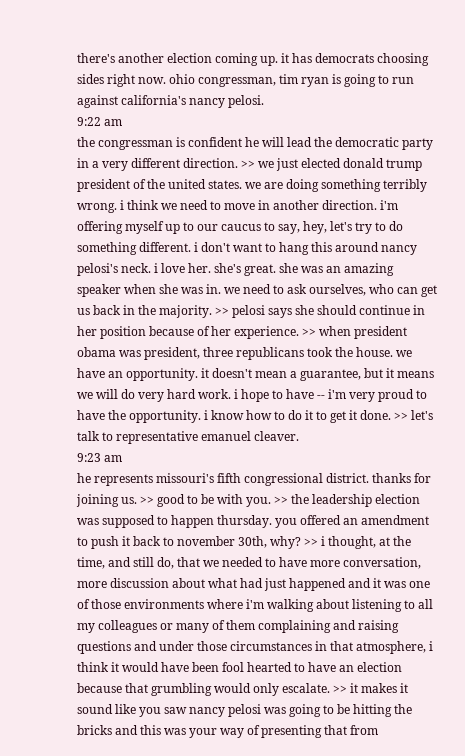there's another election coming up. it has democrats choosing sides right now. ohio congressman, tim ryan is going to run against california's nancy pelosi.
9:22 am
the congressman is confident he will lead the democratic party in a very different direction. >> we just elected donald trump president of the united states. we are doing something terribly wrong. i think we need to move in another direction. i'm offering myself up to our caucus to say, hey, let's try to do something different. i don't want to hang this around nancy pelosi's neck. i love her. she's great. she was an amazing speaker when she was in. we need to ask ourselves, who can get us back in the majority. >> pelosi says she should continue in her position because of her experience. >> when president obama was president, three republicans took the house. we have an opportunity. it doesn't mean a guarantee, but it means we will do very hard work. i hope to have -- i'm very proud to have the opportunity. i know how to do it to get it done. >> let's talk to representative emanuel cleaver.
9:23 am
he represents missouri's fifth congressional district. thanks for joining us. >> good to be with you. >> the leadership election was supposed to happen thursday. you offered an amendment to push it back to november 30th, why? >> i thought, at the time, and still do, that we needed to have more conversation, more discussion about what had just happened and it was one of those environments where i'm walking about listening to all my colleagues or many of them complaining and raising questions and under those circumstances in that atmosphere, i think it would have been fool hearted to have an election because that grumbling would only escalate. >> it makes it sound like you saw nancy pelosi was going to be hitting the bricks and this was your way of presenting that from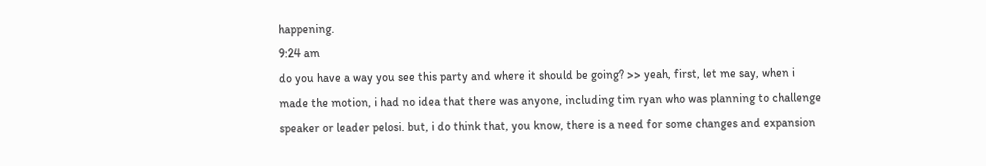happening.
9:24 am
do you have a way you see this party and where it should be going? >> yeah, first, let me say, when i made the motion, i had no idea that there was anyone, including tim ryan who was planning to challenge speaker or leader pelosi. but, i do think that, you know, there is a need for some changes and expansion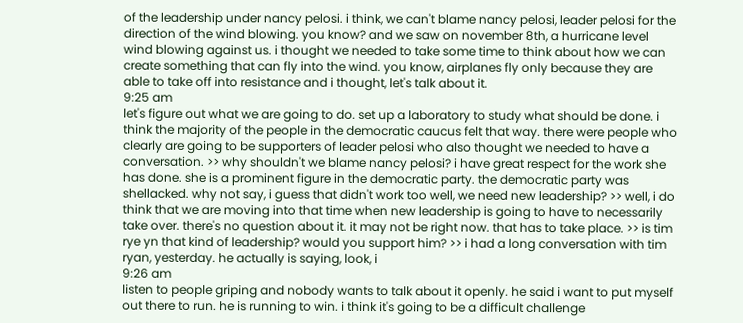of the leadership under nancy pelosi. i think, we can't blame nancy pelosi, leader pelosi for the direction of the wind blowing. you know? and we saw on november 8th, a hurricane level wind blowing against us. i thought we needed to take some time to think about how we can create something that can fly into the wind. you know, airplanes fly only because they are able to take off into resistance and i thought, let's talk about it.
9:25 am
let's figure out what we are going to do. set up a laboratory to study what should be done. i think the majority of the people in the democratic caucus felt that way. there were people who clearly are going to be supporters of leader pelosi who also thought we needed to have a conversation. >> why shouldn't we blame nancy pelosi? i have great respect for the work she has done. she is a prominent figure in the democratic party. the democratic party was shellacked. why not say, i guess that didn't work too well, we need new leadership? >> well, i do think that we are moving into that time when new leadership is going to have to necessarily take over. there's no question about it. it may not be right now. that has to take place. >> is tim rye yn that kind of leadership? would you support him? >> i had a long conversation with tim ryan, yesterday. he actually is saying, look, i
9:26 am
listen to people griping and nobody wants to talk about it openly. he said i want to put myself out there to run. he is running to win. i think it's going to be a difficult challenge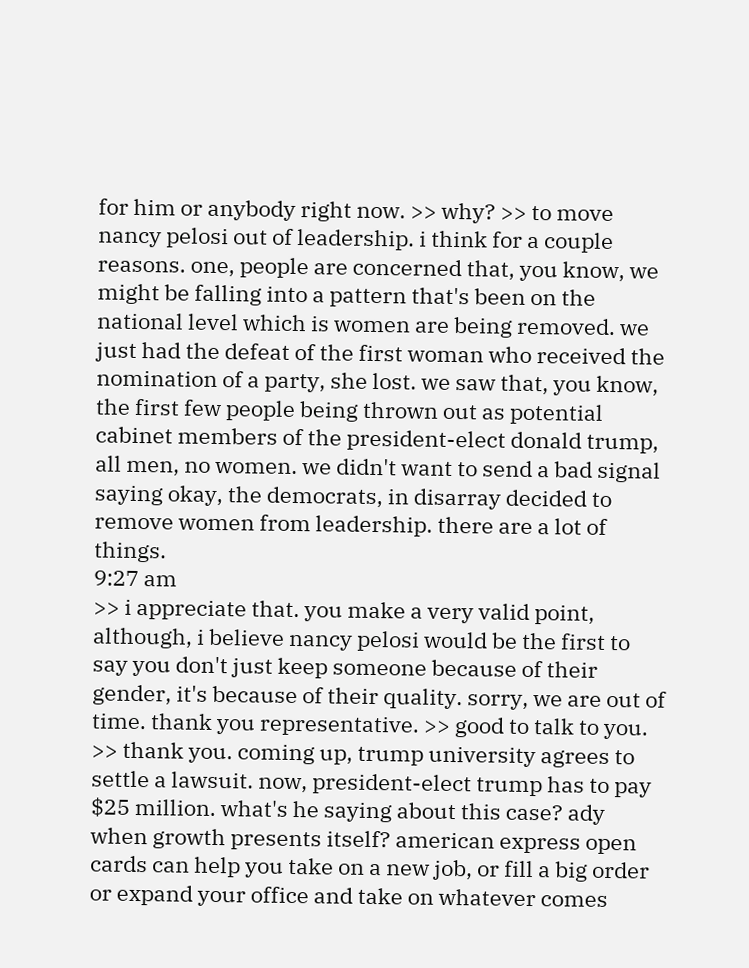for him or anybody right now. >> why? >> to move nancy pelosi out of leadership. i think for a couple reasons. one, people are concerned that, you know, we might be falling into a pattern that's been on the national level which is women are being removed. we just had the defeat of the first woman who received the nomination of a party, she lost. we saw that, you know, the first few people being thrown out as potential cabinet members of the president-elect donald trump, all men, no women. we didn't want to send a bad signal saying okay, the democrats, in disarray decided to remove women from leadership. there are a lot of things.
9:27 am
>> i appreciate that. you make a very valid point, although, i believe nancy pelosi would be the first to say you don't just keep someone because of their gender, it's because of their quality. sorry, we are out of time. thank you representative. >> good to talk to you. >> thank you. coming up, trump university agrees to settle a lawsuit. now, president-elect trump has to pay $25 million. what's he saying about this case? ady when growth presents itself? american express open cards can help you take on a new job, or fill a big order or expand your office and take on whatever comes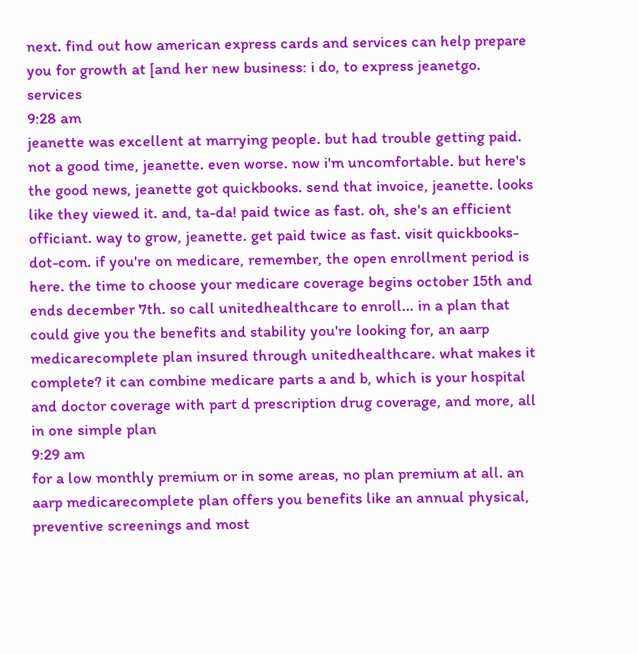next. find out how american express cards and services can help prepare you for growth at [and her new business: i do, to express jeanetgo. services
9:28 am
jeanette was excellent at marrying people. but had trouble getting paid. not a good time, jeanette. even worse. now i'm uncomfortable. but here's the good news, jeanette got quickbooks. send that invoice, jeanette. looks like they viewed it. and, ta-da! paid twice as fast. oh, she's an efficient officiant. way to grow, jeanette. get paid twice as fast. visit quickbooks-dot-com. if you're on medicare, remember, the open enrollment period is here. the time to choose your medicare coverage begins october 15th and ends december 7th. so call unitedhealthcare to enroll... in a plan that could give you the benefits and stability you're looking for, an aarp medicarecomplete plan insured through unitedhealthcare. what makes it complete? it can combine medicare parts a and b, which is your hospital and doctor coverage with part d prescription drug coverage, and more, all in one simple plan
9:29 am
for a low monthly premium or in some areas, no plan premium at all. an aarp medicarecomplete plan offers you benefits like an annual physical, preventive screenings and most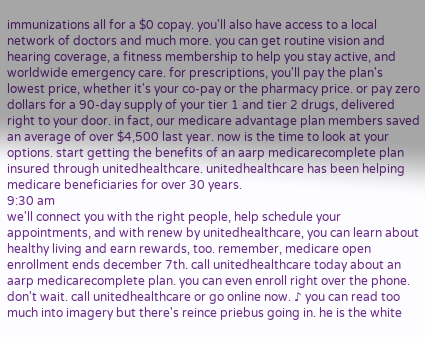immunizations all for a $0 copay. you'll also have access to a local network of doctors and much more. you can get routine vision and hearing coverage, a fitness membership to help you stay active, and worldwide emergency care. for prescriptions, you'll pay the plan's lowest price, whether it's your co-pay or the pharmacy price. or pay zero dollars for a 90-day supply of your tier 1 and tier 2 drugs, delivered right to your door. in fact, our medicare advantage plan members saved an average of over $4,500 last year. now is the time to look at your options. start getting the benefits of an aarp medicarecomplete plan insured through unitedhealthcare. unitedhealthcare has been helping medicare beneficiaries for over 30 years.
9:30 am
we'll connect you with the right people, help schedule your appointments, and with renew by unitedhealthcare, you can learn about healthy living and earn rewards, too. remember, medicare open enrollment ends december 7th. call unitedhealthcare today about an aarp medicarecomplete plan. you can even enroll right over the phone. don't wait. call unitedhealthcare or go online now. ♪ you can read too much into imagery but there's reince priebus going in. he is the white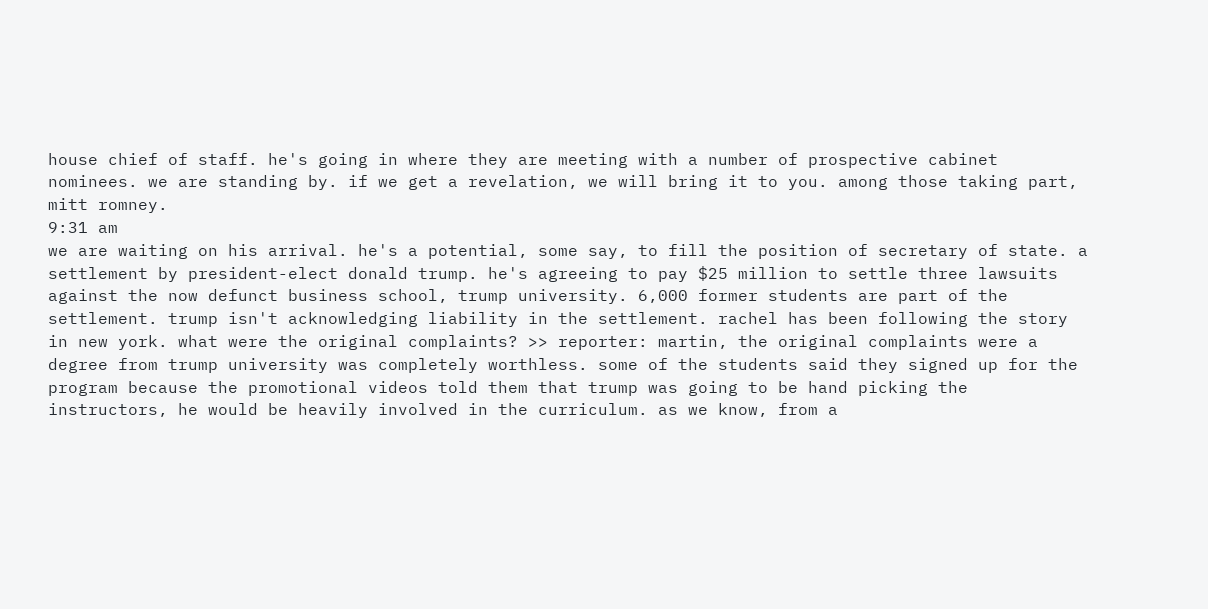house chief of staff. he's going in where they are meeting with a number of prospective cabinet nominees. we are standing by. if we get a revelation, we will bring it to you. among those taking part, mitt romney.
9:31 am
we are waiting on his arrival. he's a potential, some say, to fill the position of secretary of state. a settlement by president-elect donald trump. he's agreeing to pay $25 million to settle three lawsuits against the now defunct business school, trump university. 6,000 former students are part of the settlement. trump isn't acknowledging liability in the settlement. rachel has been following the story in new york. what were the original complaints? >> reporter: martin, the original complaints were a degree from trump university was completely worthless. some of the students said they signed up for the program because the promotional videos told them that trump was going to be hand picking the instructors, he would be heavily involved in the curriculum. as we know, from a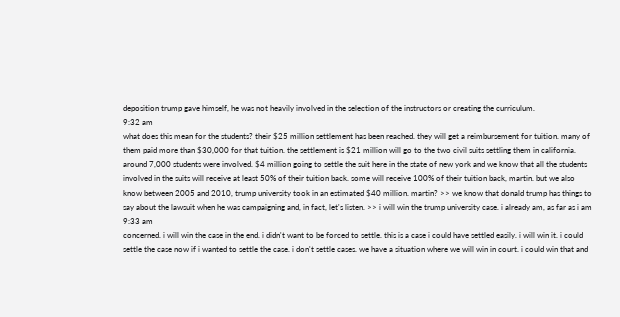deposition trump gave himself, he was not heavily involved in the selection of the instructors or creating the curriculum.
9:32 am
what does this mean for the students? their $25 million settlement has been reached. they will get a reimbursement for tuition. many of them paid more than $30,000 for that tuition. the settlement is $21 million will go to the two civil suits settling them in california. around 7,000 students were involved. $4 million going to settle the suit here in the state of new york and we know that all the students involved in the suits will receive at least 50% of their tuition back. some will receive 100% of their tuition back, martin. but we also know between 2005 and 2010, trump university took in an estimated $40 million. martin? >> we know that donald trump has things to say about the lawsuit when he was campaigning and, in fact, let's listen. >> i will win the trump university case. i already am, as far as i am
9:33 am
concerned. i will win the case in the end. i didn't want to be forced to settle. this is a case i could have settled easily. i will win it. i could settle the case now if i wanted to settle the case. i don't settle cases. we have a situation where we will win in court. i could win that and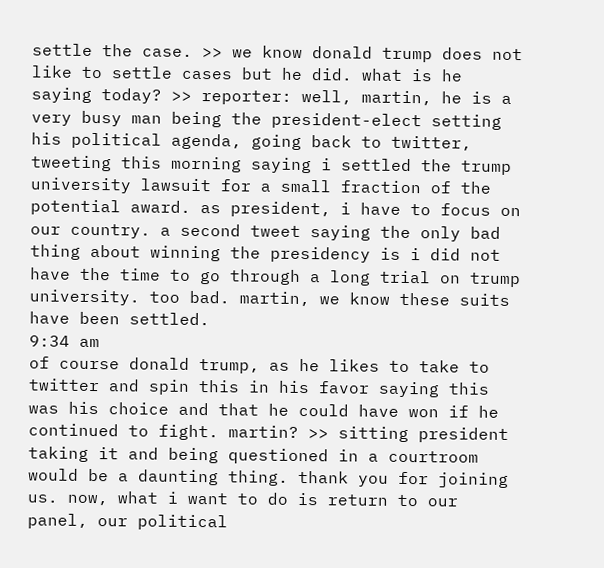settle the case. >> we know donald trump does not like to settle cases but he did. what is he saying today? >> reporter: well, martin, he is a very busy man being the president-elect setting his political agenda, going back to twitter, tweeting this morning saying i settled the trump university lawsuit for a small fraction of the potential award. as president, i have to focus on our country. a second tweet saying the only bad thing about winning the presidency is i did not have the time to go through a long trial on trump university. too bad. martin, we know these suits have been settled.
9:34 am
of course donald trump, as he likes to take to twitter and spin this in his favor saying this was his choice and that he could have won if he continued to fight. martin? >> sitting president taking it and being questioned in a courtroom would be a daunting thing. thank you for joining us. now, what i want to do is return to our panel, our political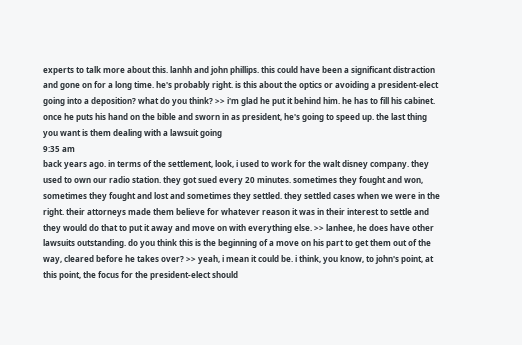experts to talk more about this. lanhh and john phillips. this could have been a significant distraction and gone on for a long time. he's probably right. is this about the optics or avoiding a president-elect going into a deposition? what do you think? >> i'm glad he put it behind him. he has to fill his cabinet. once he puts his hand on the bible and sworn in as president, he's going to speed up. the last thing you want is them dealing with a lawsuit going
9:35 am
back years ago. in terms of the settlement, look, i used to work for the walt disney company. they used to own our radio station. they got sued every 20 minutes. sometimes they fought and won, sometimes they fought and lost and sometimes they settled. they settled cases when we were in the right. their attorneys made them believe for whatever reason it was in their interest to settle and they would do that to put it away and move on with everything else. >> lanhee, he does have other lawsuits outstanding. do you think this is the beginning of a move on his part to get them out of the way, cleared before he takes over? >> yeah, i mean it could be. i think, you know, to john's point, at this point, the focus for the president-elect should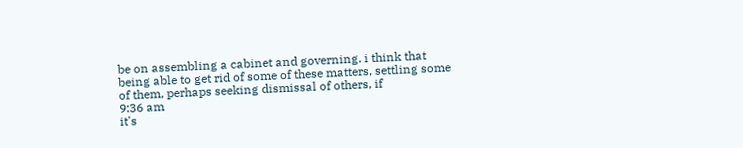be on assembling a cabinet and governing. i think that being able to get rid of some of these matters, settling some of them, perhaps seeking dismissal of others, if
9:36 am
it's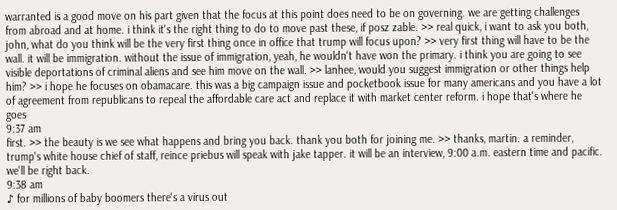warranted is a good move on his part given that the focus at this point does need to be on governing. we are getting challenges from abroad and at home. i think it's the right thing to do to move past these, if posz zable. >> real quick, i want to ask you both, john, what do you think will be the very first thing once in office that trump will focus upon? >> very first thing will have to be the wall. it will be immigration. without the issue of immigration, yeah, he wouldn't have won the primary. i think you are going to see visible deportations of criminal aliens and see him move on the wall. >> lanhee, would you suggest immigration or other things help him? >> i hope he focuses on obamacare. this was a big campaign issue and pocketbook issue for many americans and you have a lot of agreement from republicans to repeal the affordable care act and replace it with market center reform. i hope that's where he goes
9:37 am
first. >> the beauty is we see what happens and bring you back. thank you both for joining me. >> thanks, martin. a reminder, trump's white house chief of staff, reince priebus will speak with jake tapper. it will be an interview, 9:00 a.m. eastern time and pacific. we'll be right back.
9:38 am
♪ for millions of baby boomers there's a virus out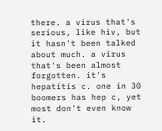there. a virus that's serious, like hiv, but it hasn't been talked about much. a virus that's been almost forgotten. it's hepatitis c. one in 30 boomers has hep c, yet most don't even know it.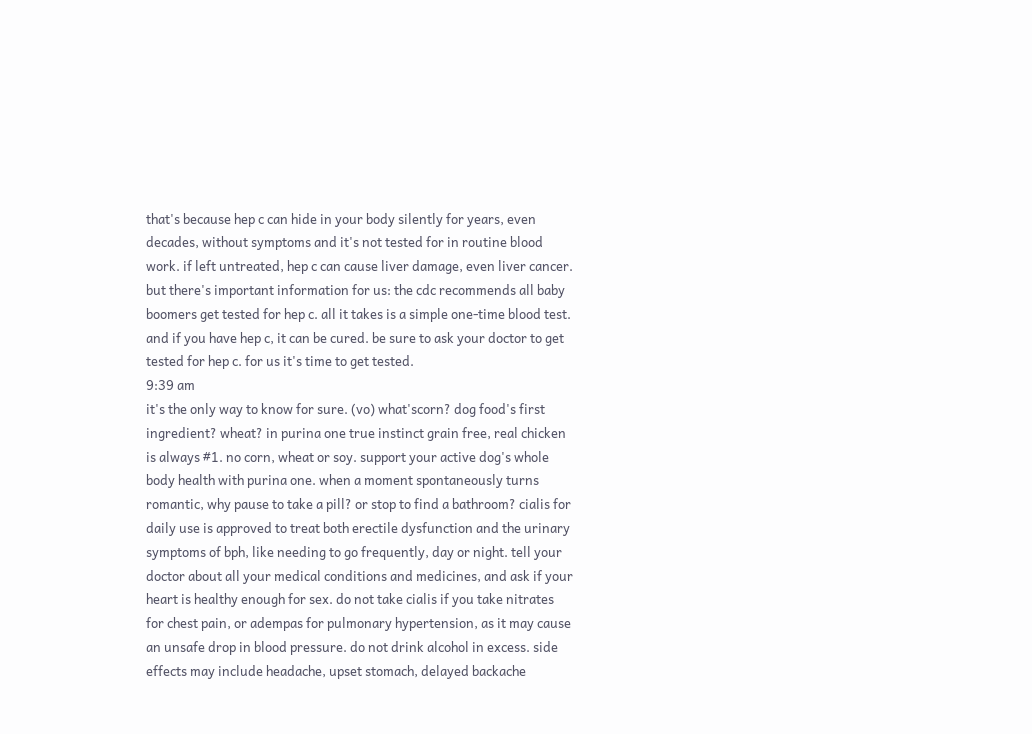that's because hep c can hide in your body silently for years, even decades, without symptoms and it's not tested for in routine blood work. if left untreated, hep c can cause liver damage, even liver cancer. but there's important information for us: the cdc recommends all baby boomers get tested for hep c. all it takes is a simple one-time blood test. and if you have hep c, it can be cured. be sure to ask your doctor to get tested for hep c. for us it's time to get tested.
9:39 am
it's the only way to know for sure. (vo) what'scorn? dog food's first ingredient? wheat? in purina one true instinct grain free, real chicken is always #1. no corn, wheat or soy. support your active dog's whole body health with purina one. when a moment spontaneously turns romantic, why pause to take a pill? or stop to find a bathroom? cialis for daily use is approved to treat both erectile dysfunction and the urinary symptoms of bph, like needing to go frequently, day or night. tell your doctor about all your medical conditions and medicines, and ask if your heart is healthy enough for sex. do not take cialis if you take nitrates for chest pain, or adempas for pulmonary hypertension, as it may cause an unsafe drop in blood pressure. do not drink alcohol in excess. side effects may include headache, upset stomach, delayed backache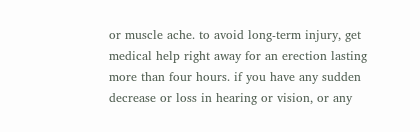or muscle ache. to avoid long-term injury, get medical help right away for an erection lasting more than four hours. if you have any sudden decrease or loss in hearing or vision, or any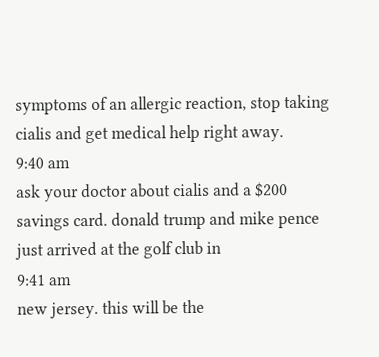symptoms of an allergic reaction, stop taking cialis and get medical help right away.
9:40 am
ask your doctor about cialis and a $200 savings card. donald trump and mike pence just arrived at the golf club in
9:41 am
new jersey. this will be the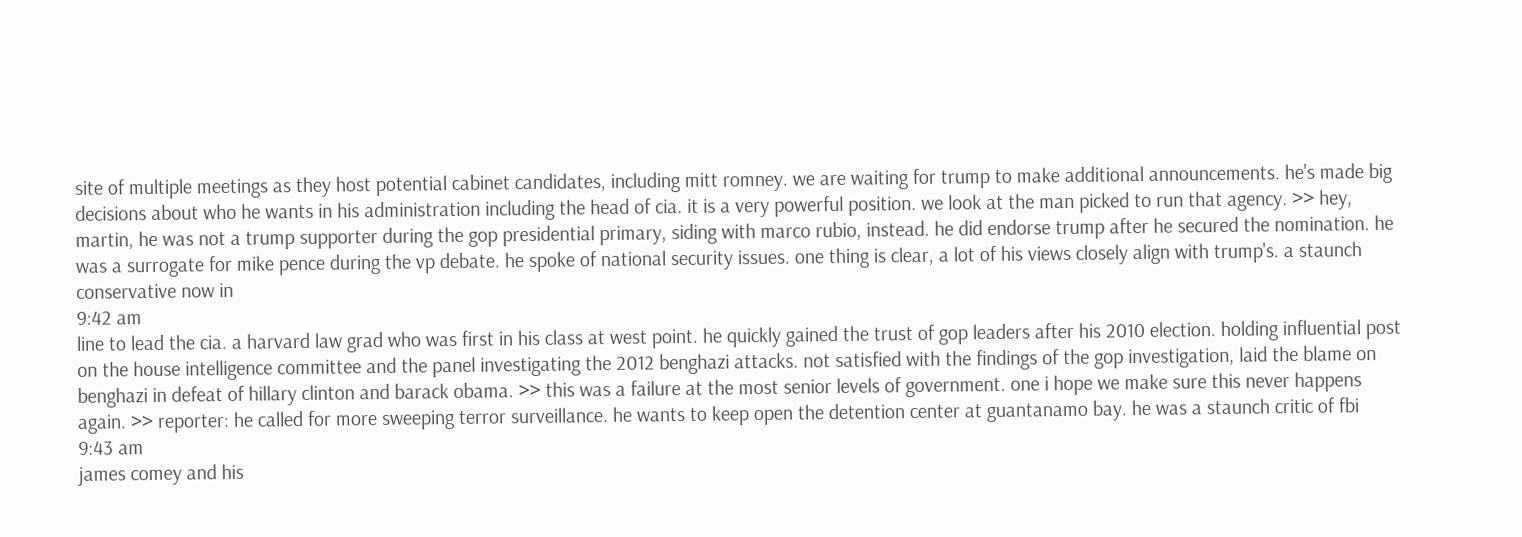site of multiple meetings as they host potential cabinet candidates, including mitt romney. we are waiting for trump to make additional announcements. he's made big decisions about who he wants in his administration including the head of cia. it is a very powerful position. we look at the man picked to run that agency. >> hey, martin, he was not a trump supporter during the gop presidential primary, siding with marco rubio, instead. he did endorse trump after he secured the nomination. he was a surrogate for mike pence during the vp debate. he spoke of national security issues. one thing is clear, a lot of his views closely align with trump's. a staunch conservative now in
9:42 am
line to lead the cia. a harvard law grad who was first in his class at west point. he quickly gained the trust of gop leaders after his 2010 election. holding influential post on the house intelligence committee and the panel investigating the 2012 benghazi attacks. not satisfied with the findings of the gop investigation, laid the blame on benghazi in defeat of hillary clinton and barack obama. >> this was a failure at the most senior levels of government. one i hope we make sure this never happens again. >> reporter: he called for more sweeping terror surveillance. he wants to keep open the detention center at guantanamo bay. he was a staunch critic of fbi
9:43 am
james comey and his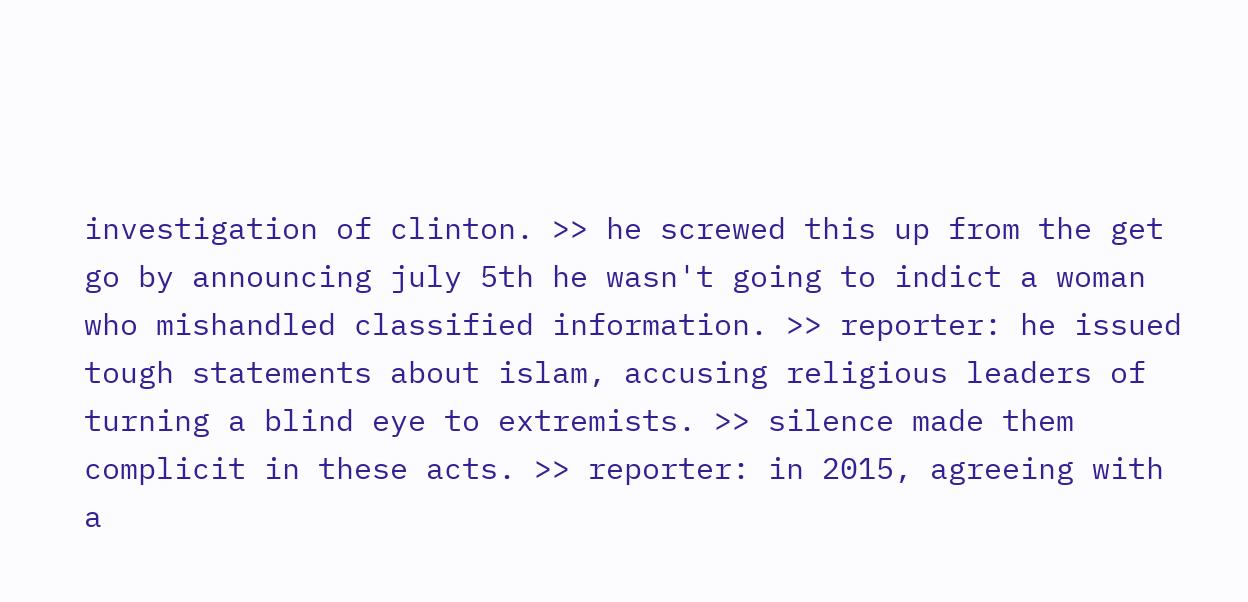investigation of clinton. >> he screwed this up from the get go by announcing july 5th he wasn't going to indict a woman who mishandled classified information. >> reporter: he issued tough statements about islam, accusing religious leaders of turning a blind eye to extremists. >> silence made them complicit in these acts. >> reporter: in 2015, agreeing with a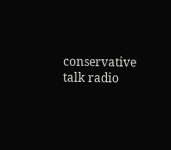conservative talk radio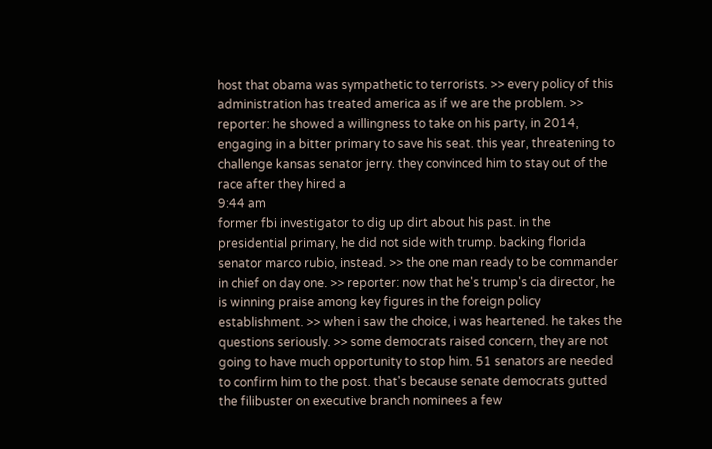host that obama was sympathetic to terrorists. >> every policy of this administration has treated america as if we are the problem. >> reporter: he showed a willingness to take on his party, in 2014, engaging in a bitter primary to save his seat. this year, threatening to challenge kansas senator jerry. they convinced him to stay out of the race after they hired a
9:44 am
former fbi investigator to dig up dirt about his past. in the presidential primary, he did not side with trump. backing florida senator marco rubio, instead. >> the one man ready to be commander in chief on day one. >> reporter: now that he's trump's cia director, he is winning praise among key figures in the foreign policy establishment. >> when i saw the choice, i was heartened. he takes the questions seriously. >> some democrats raised concern, they are not going to have much opportunity to stop him. 51 senators are needed to confirm him to the post. that's because senate democrats gutted the filibuster on executive branch nominees a few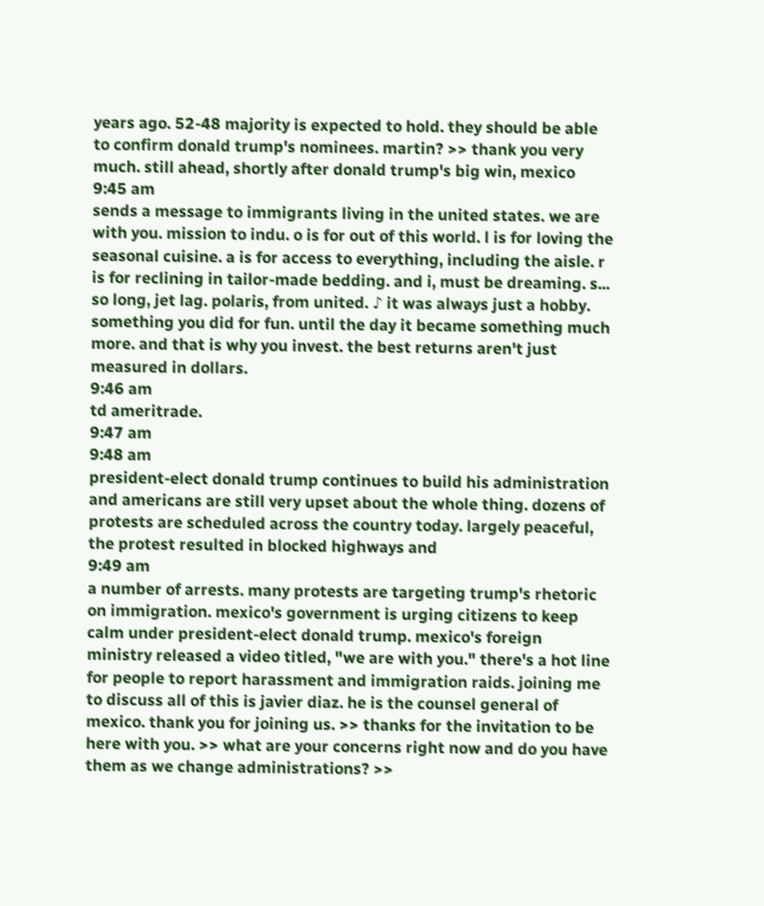years ago. 52-48 majority is expected to hold. they should be able to confirm donald trump's nominees. martin? >> thank you very much. still ahead, shortly after donald trump's big win, mexico
9:45 am
sends a message to immigrants living in the united states. we are with you. mission to indu. o is for out of this world. l is for loving the seasonal cuisine. a is for access to everything, including the aisle. r is for reclining in tailor-made bedding. and i, must be dreaming. s... so long, jet lag. polaris, from united. ♪ it was always just a hobby. something you did for fun. until the day it became something much more. and that is why you invest. the best returns aren't just measured in dollars.
9:46 am
td ameritrade.
9:47 am
9:48 am
president-elect donald trump continues to build his administration and americans are still very upset about the whole thing. dozens of protests are scheduled across the country today. largely peaceful, the protest resulted in blocked highways and
9:49 am
a number of arrests. many protests are targeting trump's rhetoric on immigration. mexico's government is urging citizens to keep calm under president-elect donald trump. mexico's foreign ministry released a video titled, "we are with you." there's a hot line for people to report harassment and immigration raids. joining me to discuss all of this is javier diaz. he is the counsel general of mexico. thank you for joining us. >> thanks for the invitation to be here with you. >> what are your concerns right now and do you have them as we change administrations? >>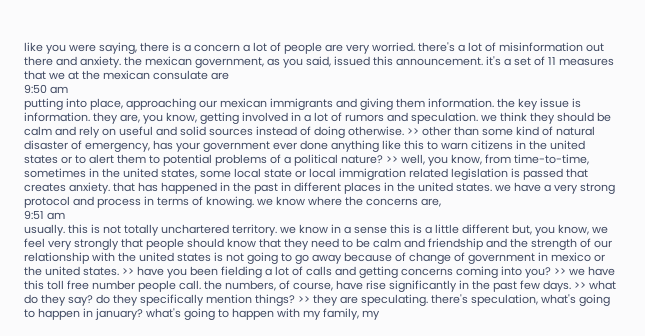like you were saying, there is a concern a lot of people are very worried. there's a lot of misinformation out there and anxiety. the mexican government, as you said, issued this announcement. it's a set of 11 measures that we at the mexican consulate are
9:50 am
putting into place, approaching our mexican immigrants and giving them information. the key issue is information. they are, you know, getting involved in a lot of rumors and speculation. we think they should be calm and rely on useful and solid sources instead of doing otherwise. >> other than some kind of natural disaster of emergency, has your government ever done anything like this to warn citizens in the united states or to alert them to potential problems of a political nature? >> well, you know, from time-to-time, sometimes in the united states, some local state or local immigration related legislation is passed that creates anxiety. that has happened in the past in different places in the united states. we have a very strong protocol and process in terms of knowing. we know where the concerns are,
9:51 am
usually. this is not totally unchartered territory. we know in a sense this is a little different but, you know, we feel very strongly that people should know that they need to be calm and friendship and the strength of our relationship with the united states is not going to go away because of change of government in mexico or the united states. >> have you been fielding a lot of calls and getting concerns coming into you? >> we have this toll free number people call. the numbers, of course, have rise significantly in the past few days. >> what do they say? do they specifically mention things? >> they are speculating. there's speculation, what's going to happen in january? what's going to happen with my family, my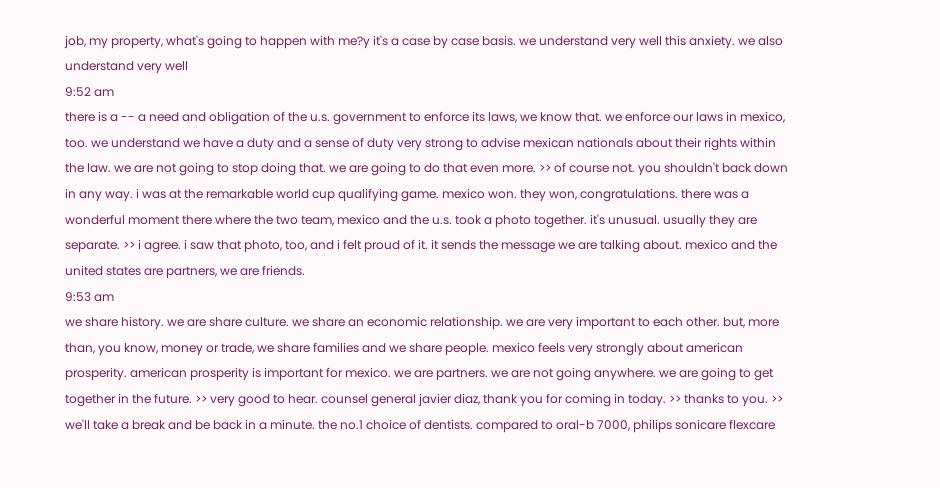job, my property, what's going to happen with me?y it's a case by case basis. we understand very well this anxiety. we also understand very well
9:52 am
there is a -- a need and obligation of the u.s. government to enforce its laws, we know that. we enforce our laws in mexico, too. we understand we have a duty and a sense of duty very strong to advise mexican nationals about their rights within the law. we are not going to stop doing that. we are going to do that even more. >> of course not. you shouldn't back down in any way. i was at the remarkable world cup qualifying game. mexico won. they won, congratulations. there was a wonderful moment there where the two team, mexico and the u.s. took a photo together. it's unusual. usually they are separate. >> i agree. i saw that photo, too, and i felt proud of it. it sends the message we are talking about. mexico and the united states are partners, we are friends.
9:53 am
we share history. we are share culture. we share an economic relationship. we are very important to each other. but, more than, you know, money or trade, we share families and we share people. mexico feels very strongly about american prosperity. american prosperity is important for mexico. we are partners. we are not going anywhere. we are going to get together in the future. >> very good to hear. counsel general javier diaz, thank you for coming in today. >> thanks to you. >> we'll take a break and be back in a minute. the no.1 choice of dentists. compared to oral-b 7000, philips sonicare flexcare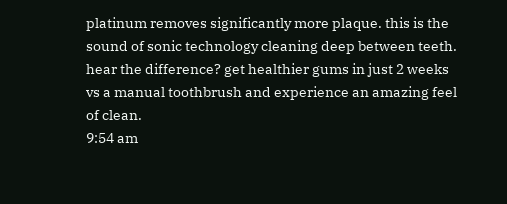platinum removes significantly more plaque. this is the sound of sonic technology cleaning deep between teeth. hear the difference? get healthier gums in just 2 weeks vs a manual toothbrush and experience an amazing feel of clean.
9:54 am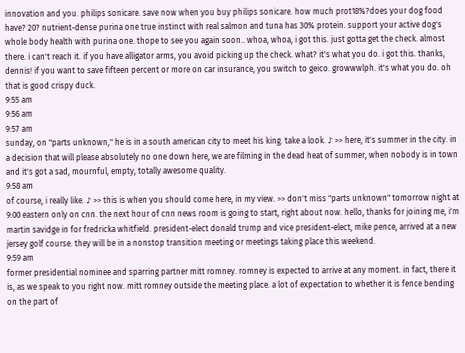innovation and you. philips sonicare. save now when you buy philips sonicare. how much prot18%?does your dog food have? 20? nutrient-dense purina one true instinct with real salmon and tuna has 30% protein. support your active dog's whole body health with purina one. thope to see you again soon.. whoa, whoa, i got this. just gotta get the check. almost there. i can't reach it. if you have alligator arms, you avoid picking up the check. what? it's what you do. i got this. thanks, dennis! if you want to save fifteen percent or more on car insurance, you switch to geico. growwwlph. it's what you do. oh that is good crispy duck.
9:55 am
9:56 am
9:57 am
sunday, on "parts unknown," he is in a south american city to meet his king. take a look. ♪ >> here, it's summer in the city. in a decision that will please absolutely no one down here, we are filming in the dead heat of summer, when nobody is in town and it's got a sad, mournful, empty, totally awesome quality.
9:58 am
of course, i really like. ♪ >> this is when you should come here, in my view. >> don't miss "parts unknown" tomorrow night at 9:00 eastern only on cnn. the next hour of cnn news room is going to start, right about now. hello, thanks for joining me, i'm martin savidge in for fredricka whitfield. president-elect donald trump and vice president-elect, mike pence, arrived at a new jersey golf course. they will be in a nonstop transition meeting or meetings taking place this weekend.
9:59 am
former presidential nominee and sparring partner mitt romney. romney is expected to arrive at any moment. in fact, there it is, as we speak to you right now. mitt romney outside the meeting place. a lot of expectation to whether it is fence bending on the part of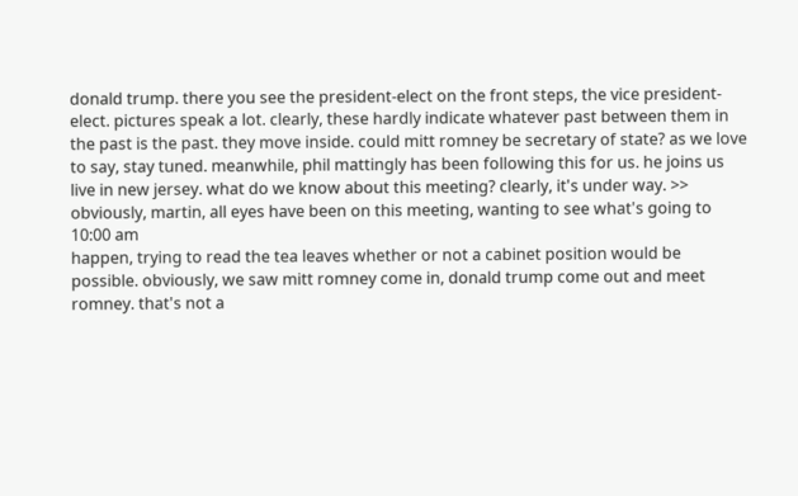donald trump. there you see the president-elect on the front steps, the vice president-elect. pictures speak a lot. clearly, these hardly indicate whatever past between them in the past is the past. they move inside. could mitt romney be secretary of state? as we love to say, stay tuned. meanwhile, phil mattingly has been following this for us. he joins us live in new jersey. what do we know about this meeting? clearly, it's under way. >> obviously, martin, all eyes have been on this meeting, wanting to see what's going to
10:00 am
happen, trying to read the tea leaves whether or not a cabinet position would be possible. obviously, we saw mitt romney come in, donald trump come out and meet romney. that's not a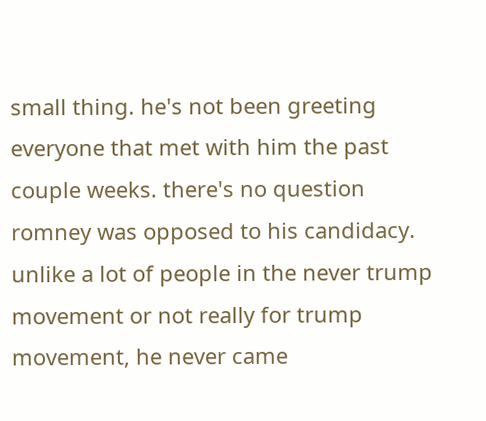small thing. he's not been greeting everyone that met with him the past couple weeks. there's no question romney was opposed to his candidacy. unlike a lot of people in the never trump movement or not really for trump movement, he never came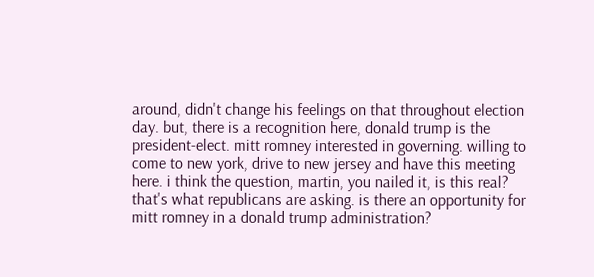around, didn't change his feelings on that throughout election day. but, there is a recognition here, donald trump is the president-elect. mitt romney interested in governing. willing to come to new york, drive to new jersey and have this meeting here. i think the question, martin, you nailed it, is this real? that's what republicans are asking. is there an opportunity for mitt romney in a donald trump administration?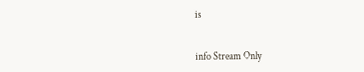is


info Stream Only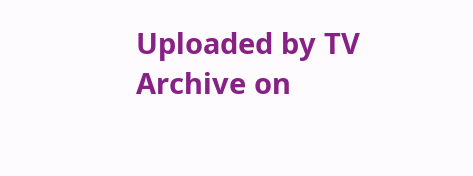Uploaded by TV Archive on